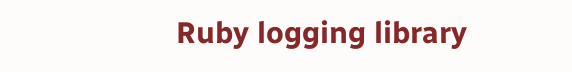Ruby logging library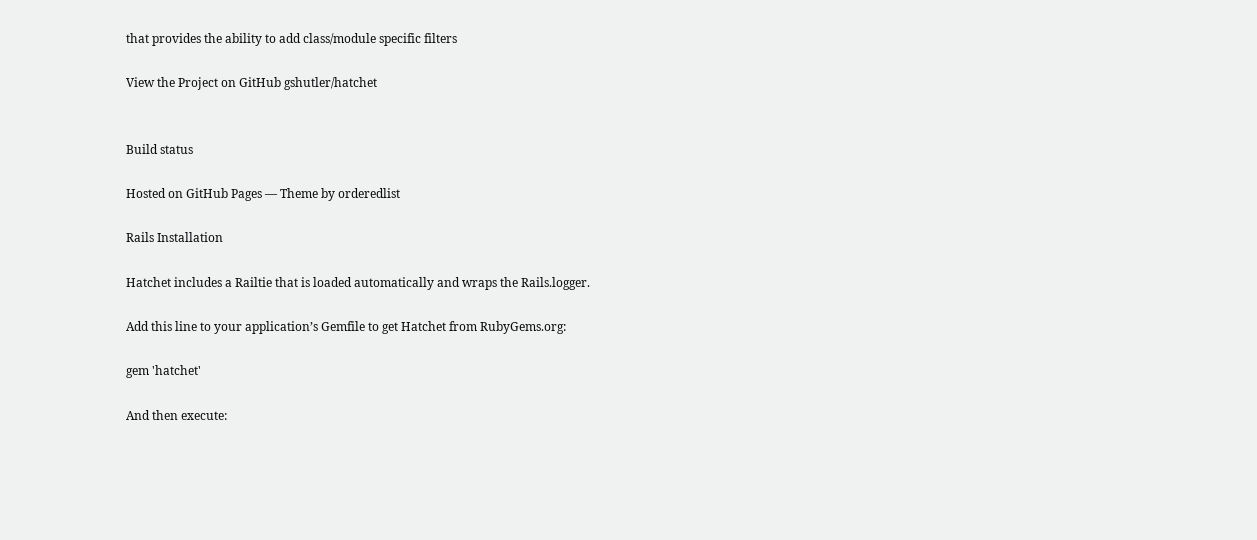that provides the ability to add class/module specific filters

View the Project on GitHub gshutler/hatchet


Build status

Hosted on GitHub Pages — Theme by orderedlist

Rails Installation

Hatchet includes a Railtie that is loaded automatically and wraps the Rails.logger.

Add this line to your application’s Gemfile to get Hatchet from RubyGems.org:

gem 'hatchet'

And then execute: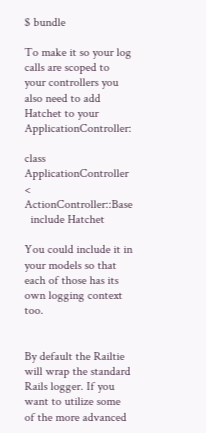$ bundle

To make it so your log calls are scoped to your controllers you also need to add Hatchet to your ApplicationController:

class ApplicationController < ActionController::Base
  include Hatchet

You could include it in your models so that each of those has its own logging context too.


By default the Railtie will wrap the standard Rails logger. If you want to utilize some of the more advanced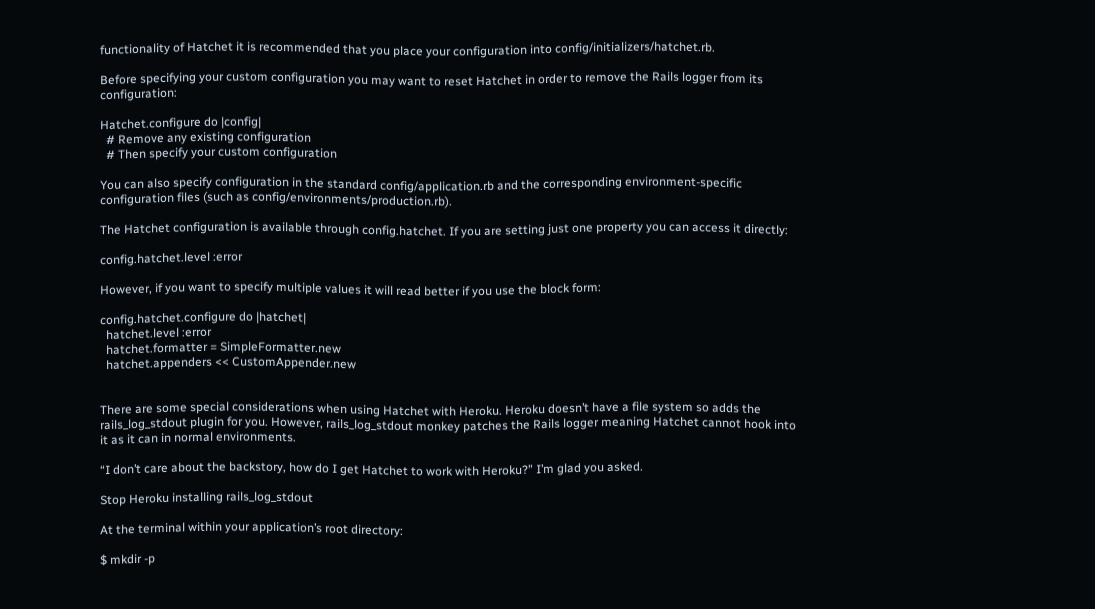functionality of Hatchet it is recommended that you place your configuration into config/initializers/hatchet.rb.

Before specifying your custom configuration you may want to reset Hatchet in order to remove the Rails logger from its configuration:

Hatchet.configure do |config|
  # Remove any existing configuration
  # Then specify your custom configuration

You can also specify configuration in the standard config/application.rb and the corresponding environment-specific configuration files (such as config/environments/production.rb).

The Hatchet configuration is available through config.hatchet. If you are setting just one property you can access it directly:

config.hatchet.level :error

However, if you want to specify multiple values it will read better if you use the block form:

config.hatchet.configure do |hatchet|
  hatchet.level :error
  hatchet.formatter = SimpleFormatter.new
  hatchet.appenders << CustomAppender.new


There are some special considerations when using Hatchet with Heroku. Heroku doesn’t have a file system so adds the rails_log_stdout plugin for you. However, rails_log_stdout monkey patches the Rails logger meaning Hatchet cannot hook into it as it can in normal environments.

“I don’t care about the backstory, how do I get Hatchet to work with Heroku?” I’m glad you asked.

Stop Heroku installing rails_log_stdout

At the terminal within your application’s root directory:

$ mkdir -p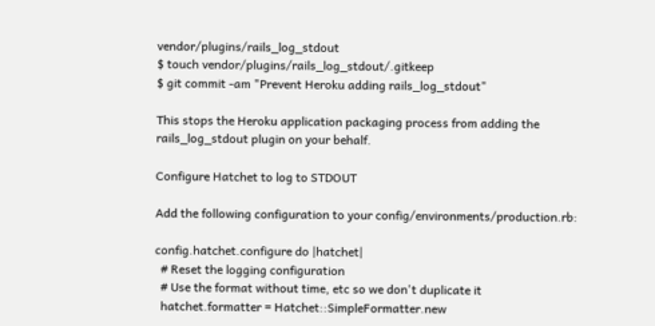vendor/plugins/rails_log_stdout
$ touch vendor/plugins/rails_log_stdout/.gitkeep
$ git commit -am "Prevent Heroku adding rails_log_stdout"

This stops the Heroku application packaging process from adding the rails_log_stdout plugin on your behalf.

Configure Hatchet to log to STDOUT

Add the following configuration to your config/environments/production.rb:

config.hatchet.configure do |hatchet|
  # Reset the logging configuration
  # Use the format without time, etc so we don't duplicate it
  hatchet.formatter = Hatchet::SimpleFormatter.new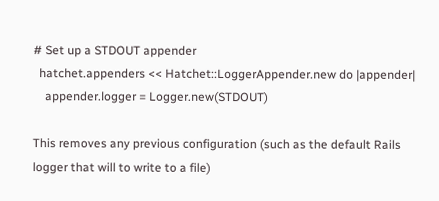# Set up a STDOUT appender
  hatchet.appenders << Hatchet::LoggerAppender.new do |appender|
    appender.logger = Logger.new(STDOUT)

This removes any previous configuration (such as the default Rails logger that will to write to a file)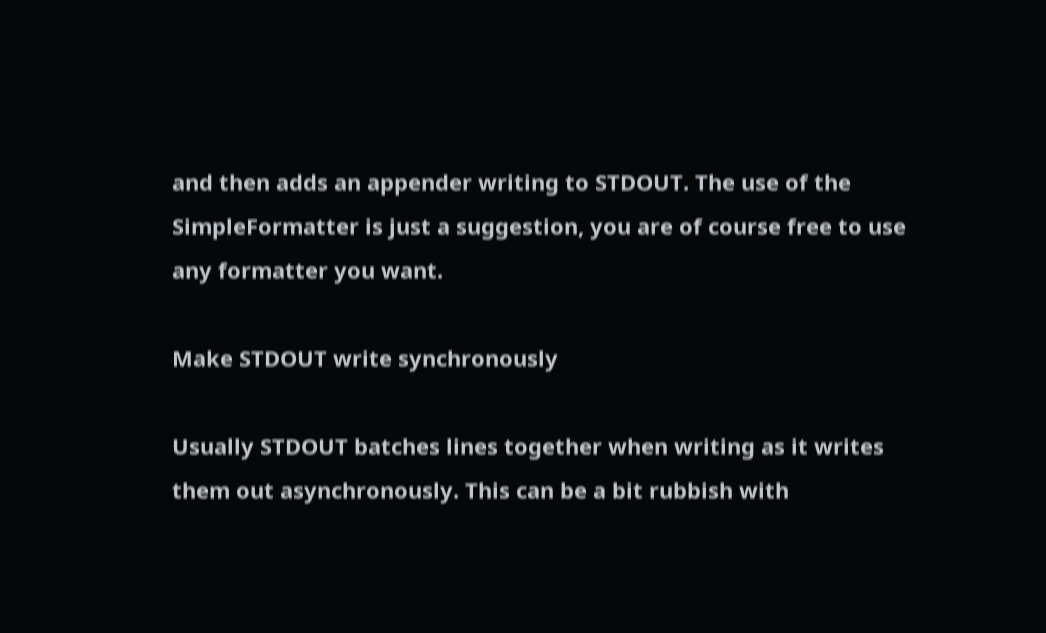and then adds an appender writing to STDOUT. The use of the SimpleFormatter is just a suggestion, you are of course free to use any formatter you want.

Make STDOUT write synchronously

Usually STDOUT batches lines together when writing as it writes them out asynchronously. This can be a bit rubbish with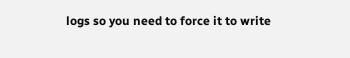logs so you need to force it to write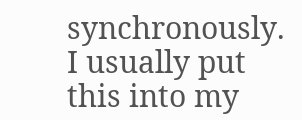synchronously. I usually put this into my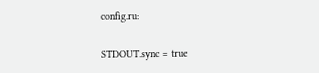config.ru:

STDOUT.sync = true